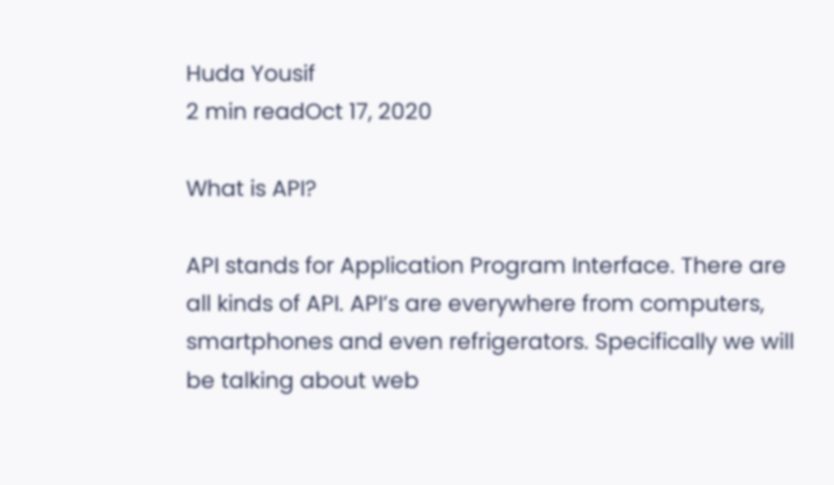Huda Yousif
2 min readOct 17, 2020

What is API?

API stands for Application Program Interface. There are all kinds of API. API’s are everywhere from computers, smartphones and even refrigerators. Specifically we will be talking about web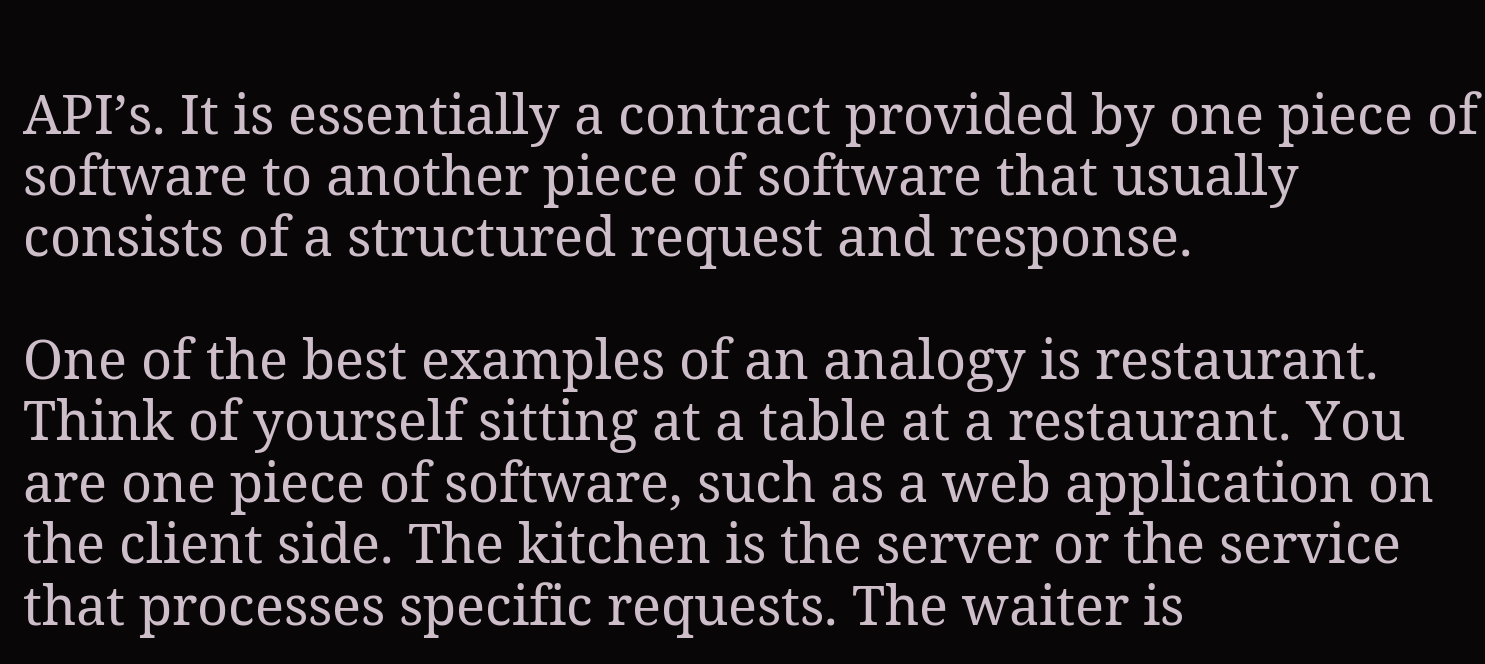API’s. It is essentially a contract provided by one piece of software to another piece of software that usually consists of a structured request and response.

One of the best examples of an analogy is restaurant. Think of yourself sitting at a table at a restaurant. You are one piece of software, such as a web application on the client side. The kitchen is the server or the service that processes specific requests. The waiter is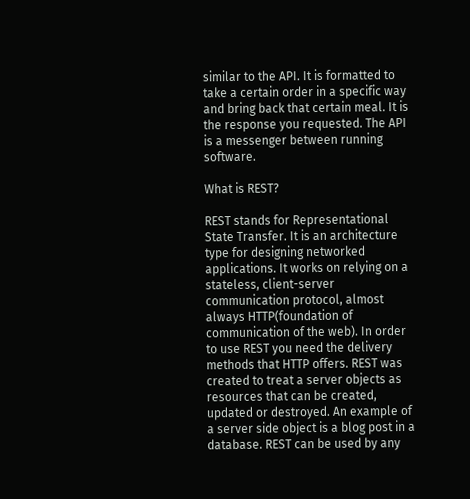similar to the API. It is formatted to take a certain order in a specific way and bring back that certain meal. It is the response you requested. The API is a messenger between running software.

What is REST?

REST stands for Representational State Transfer. It is an architecture type for designing networked applications. It works on relying on a stateless, client-server communication protocol, almost always HTTP(foundation of communication of the web). In order to use REST you need the delivery methods that HTTP offers. REST was created to treat a server objects as resources that can be created, updated or destroyed. An example of a server side object is a blog post in a database. REST can be used by any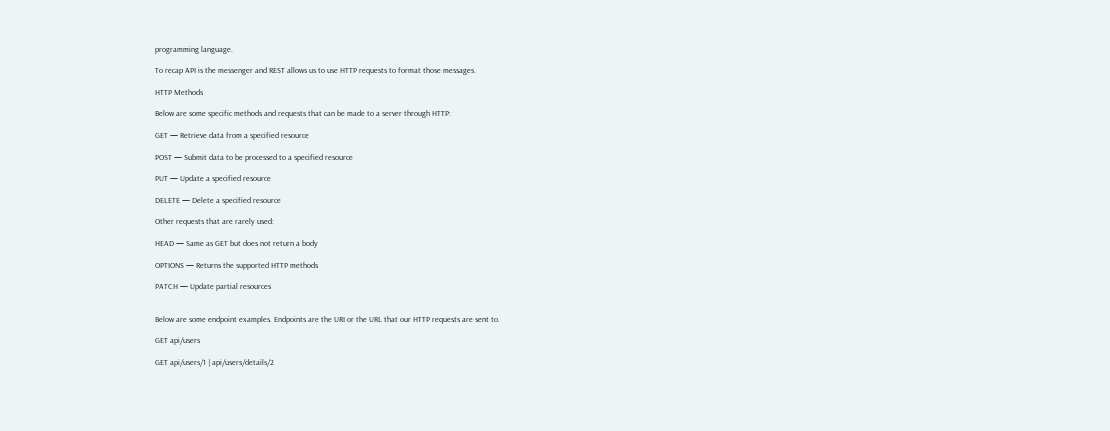programming language.

To recap API is the messenger and REST allows us to use HTTP requests to format those messages.

HTTP Methods

Below are some specific methods and requests that can be made to a server through HTTP:

GET — Retrieve data from a specified resource

POST — Submit data to be processed to a specified resource

PUT — Update a specified resource

DELETE — Delete a specified resource

Other requests that are rarely used:

HEAD — Same as GET but does not return a body

OPTIONS — Returns the supported HTTP methods

PATCH — Update partial resources


Below are some endpoint examples. Endpoints are the URI or the URL that our HTTP requests are sent to.

GET api/users

GET api/users/1 | api/users/details/2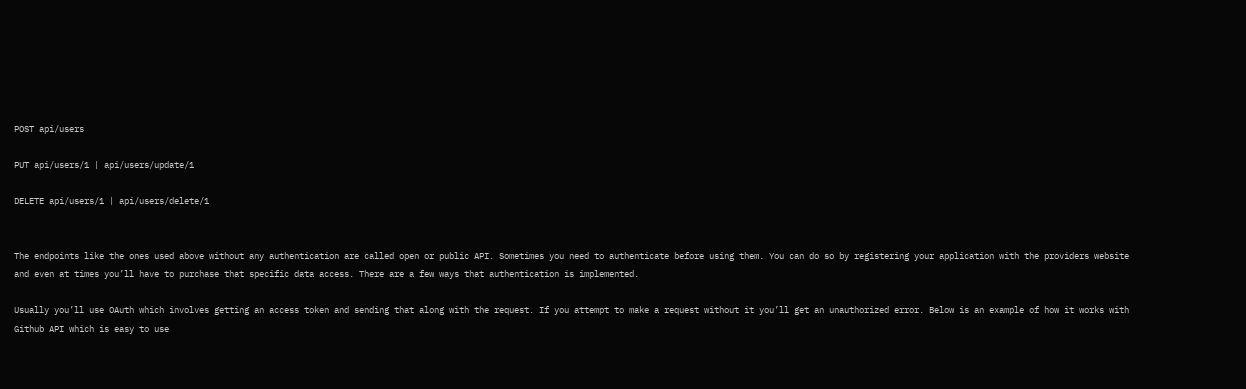POST api/users

PUT api/users/1 | api/users/update/1

DELETE api/users/1 | api/users/delete/1


The endpoints like the ones used above without any authentication are called open or public API. Sometimes you need to authenticate before using them. You can do so by registering your application with the providers website and even at times you’ll have to purchase that specific data access. There are a few ways that authentication is implemented.

Usually you’ll use OAuth which involves getting an access token and sending that along with the request. If you attempt to make a request without it you’ll get an unauthorized error. Below is an example of how it works with Github API which is easy to use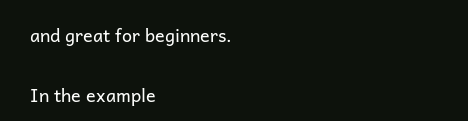and great for beginners.

In the example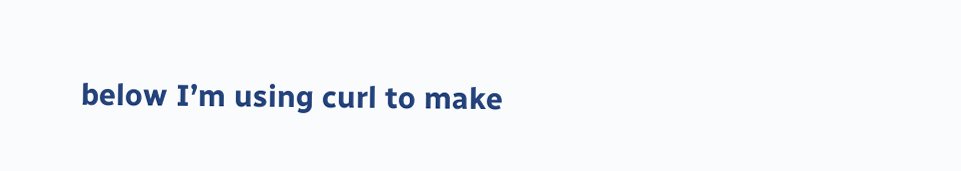below I’m using curl to make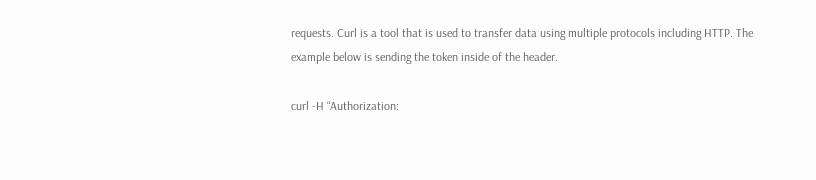requests. Curl is a tool that is used to transfer data using multiple protocols including HTTP. The example below is sending the token inside of the header.

curl -H “Authorization: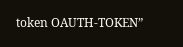token OAUTH-TOKEN”